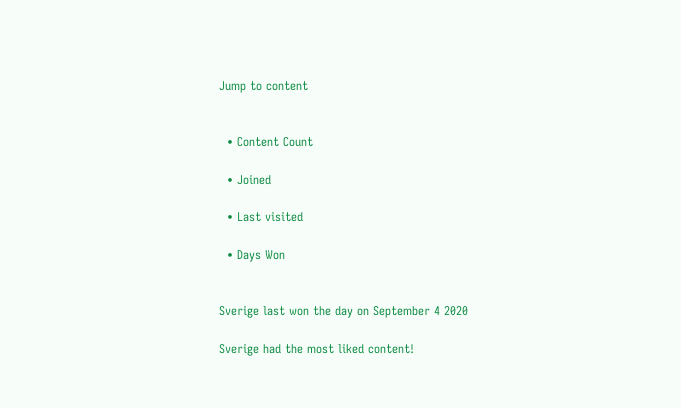Jump to content


  • Content Count

  • Joined

  • Last visited

  • Days Won


Sverige last won the day on September 4 2020

Sverige had the most liked content!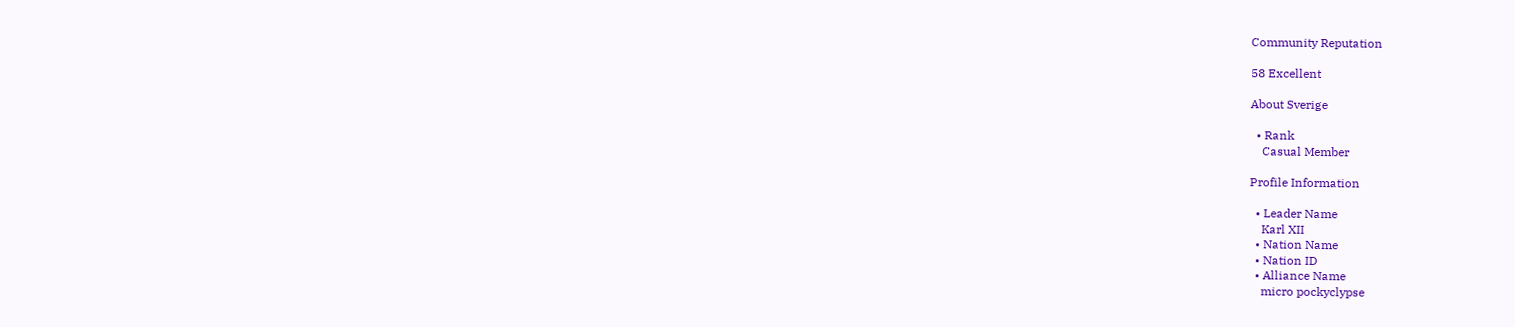Community Reputation

58 Excellent

About Sverige

  • Rank
    Casual Member

Profile Information

  • Leader Name
    Karl XII
  • Nation Name
  • Nation ID
  • Alliance Name
    micro pockyclypse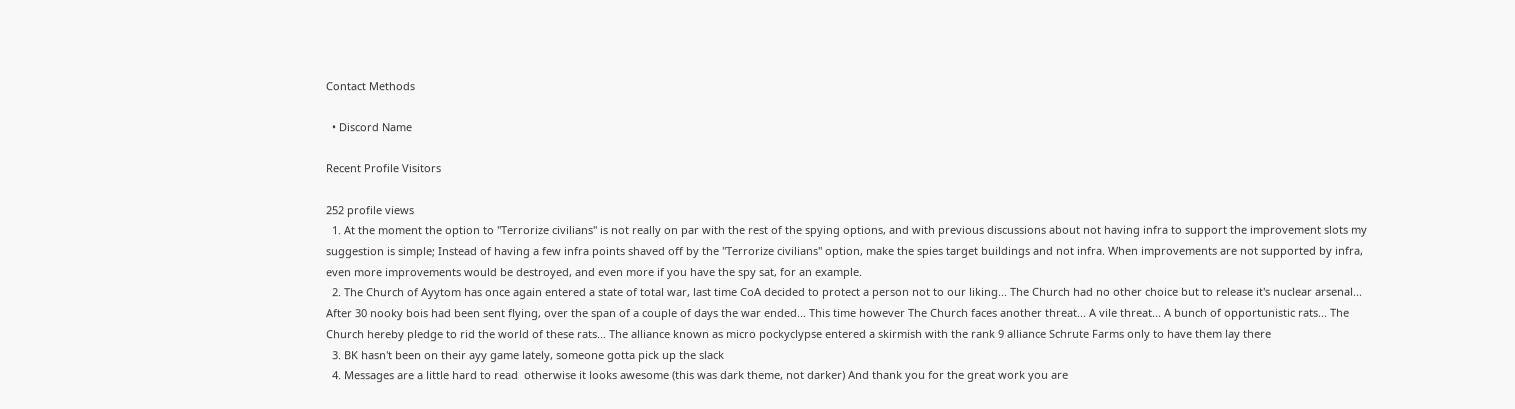Contact Methods

  • Discord Name

Recent Profile Visitors

252 profile views
  1. At the moment the option to "Terrorize civilians" is not really on par with the rest of the spying options, and with previous discussions about not having infra to support the improvement slots my suggestion is simple; Instead of having a few infra points shaved off by the "Terrorize civilians" option, make the spies target buildings and not infra. When improvements are not supported by infra, even more improvements would be destroyed, and even more if you have the spy sat, for an example.
  2. The Church of Ayytom has once again entered a state of total war, last time CoA decided to protect a person not to our liking... The Church had no other choice but to release it's nuclear arsenal... After 30 nooky bois had been sent flying, over the span of a couple of days the war ended... This time however The Church faces another threat... A vile threat... A bunch of opportunistic rats... The Church hereby pledge to rid the world of these rats... The alliance known as micro pockyclypse entered a skirmish with the rank 9 alliance Schrute Farms only to have them lay there
  3. BK hasn't been on their ayy game lately, someone gotta pick up the slack
  4. Messages are a little hard to read  otherwise it looks awesome (this was dark theme, not darker) And thank you for the great work you are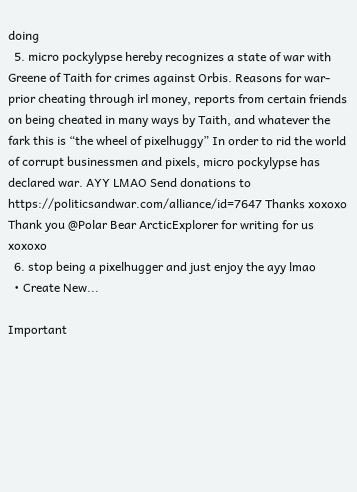doing
  5. micro pockylypse hereby recognizes a state of war with Greene of Taith for crimes against Orbis. Reasons for war- prior cheating through irl money, reports from certain friends on being cheated in many ways by Taith, and whatever the fark this is “the wheel of pixelhuggy” In order to rid the world of corrupt businessmen and pixels, micro pockylypse has declared war. AYY LMAO Send donations to https://politicsandwar.com/alliance/id=7647 Thanks xoxoxo Thank you @Polar Bear ArcticExplorer for writing for us xoxoxo
  6. stop being a pixelhugger and just enjoy the ayy lmao
  • Create New...

Important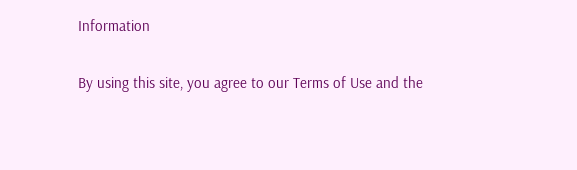Information

By using this site, you agree to our Terms of Use and the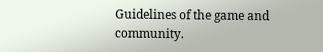Guidelines of the game and community.